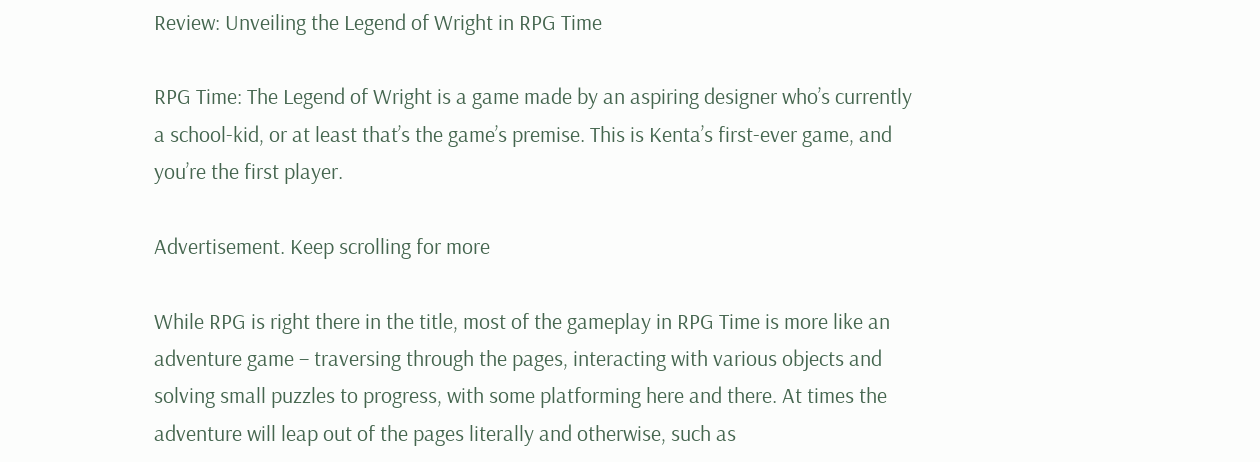Review: Unveiling the Legend of Wright in RPG Time

RPG Time: The Legend of Wright is a game made by an aspiring designer who’s currently a school-kid, or at least that’s the game’s premise. This is Kenta’s first-ever game, and you’re the first player.

Advertisement. Keep scrolling for more

While RPG is right there in the title, most of the gameplay in RPG Time is more like an adventure game – traversing through the pages, interacting with various objects and solving small puzzles to progress, with some platforming here and there. At times the adventure will leap out of the pages literally and otherwise, such as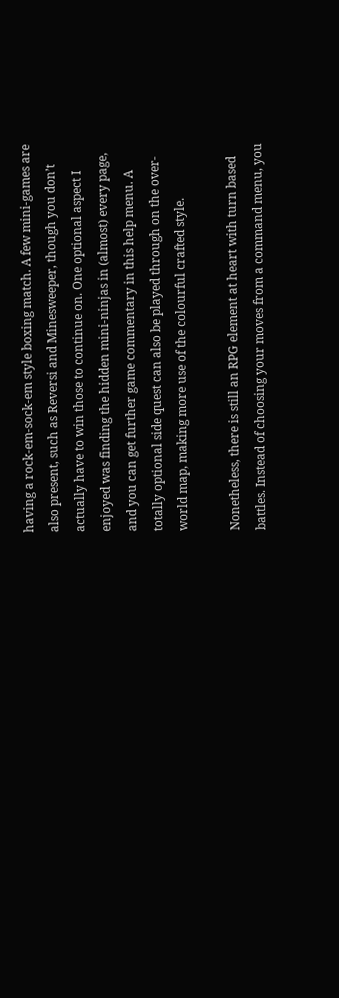having a rock-em-sock-em style boxing match. A few mini-games are also present, such as Reversi and Minesweeper, though you don’t actually have to win those to continue on. One optional aspect I enjoyed was finding the hidden mini-ninjas in (almost) every page, and you can get further game commentary in this help menu. A totally optional side quest can also be played through on the over-world map, making more use of the colourful crafted style.

Nonetheless, there is still an RPG element at heart with turn based battles. Instead of choosing your moves from a command menu, you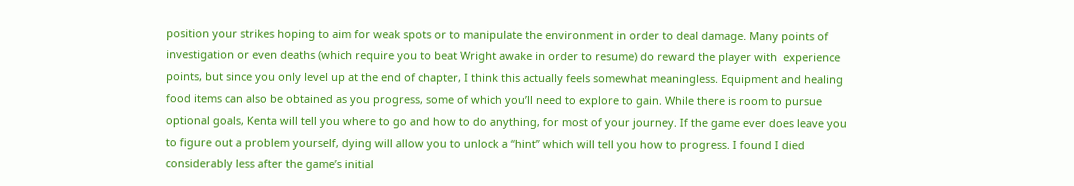position your strikes hoping to aim for weak spots or to manipulate the environment in order to deal damage. Many points of investigation or even deaths (which require you to beat Wright awake in order to resume) do reward the player with  experience points, but since you only level up at the end of chapter, I think this actually feels somewhat meaningless. Equipment and healing food items can also be obtained as you progress, some of which you’ll need to explore to gain. While there is room to pursue optional goals, Kenta will tell you where to go and how to do anything, for most of your journey. If the game ever does leave you to figure out a problem yourself, dying will allow you to unlock a “hint” which will tell you how to progress. I found I died considerably less after the game’s initial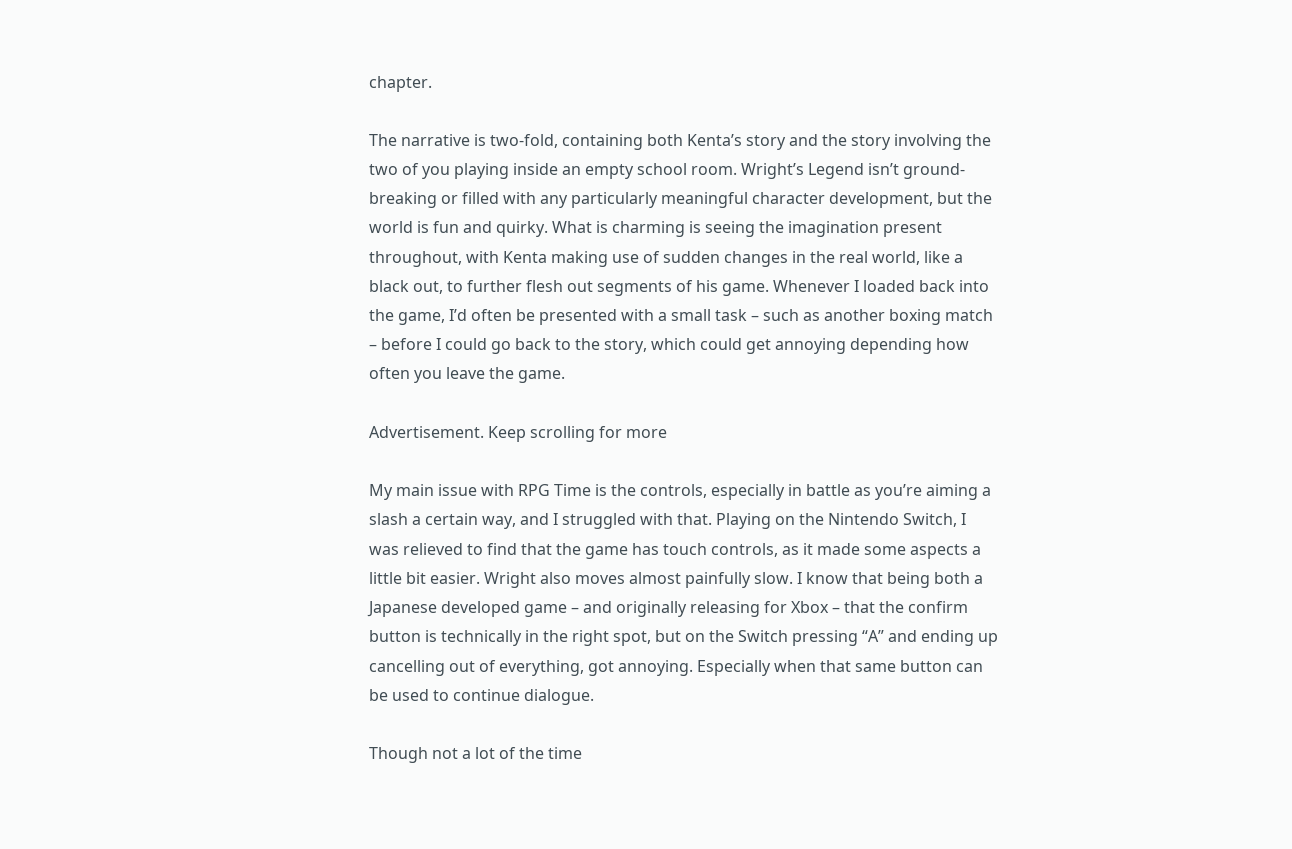chapter.

The narrative is two-fold, containing both Kenta’s story and the story involving the two of you playing inside an empty school room. Wright’s Legend isn’t ground-breaking or filled with any particularly meaningful character development, but the world is fun and quirky. What is charming is seeing the imagination present throughout, with Kenta making use of sudden changes in the real world, like a black out, to further flesh out segments of his game. Whenever I loaded back into the game, I’d often be presented with a small task – such as another boxing match – before I could go back to the story, which could get annoying depending how often you leave the game.

Advertisement. Keep scrolling for more

My main issue with RPG Time is the controls, especially in battle as you’re aiming a slash a certain way, and I struggled with that. Playing on the Nintendo Switch, I was relieved to find that the game has touch controls, as it made some aspects a little bit easier. Wright also moves almost painfully slow. I know that being both a Japanese developed game – and originally releasing for Xbox – that the confirm button is technically in the right spot, but on the Switch pressing “A” and ending up cancelling out of everything, got annoying. Especially when that same button can be used to continue dialogue.

Though not a lot of the time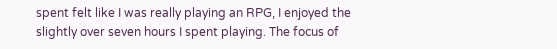spent felt like I was really playing an RPG, I enjoyed the slightly over seven hours I spent playing. The focus of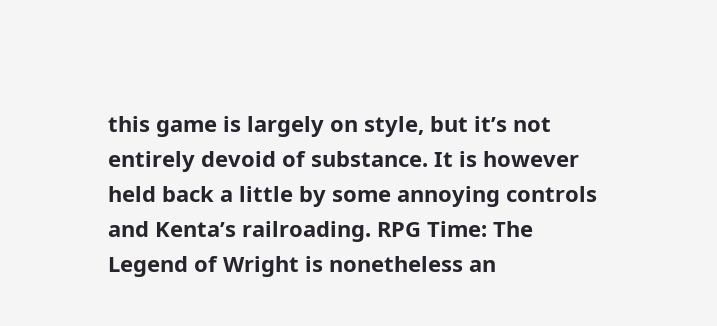this game is largely on style, but it’s not entirely devoid of substance. It is however held back a little by some annoying controls and Kenta’s railroading. RPG Time: The Legend of Wright is nonetheless an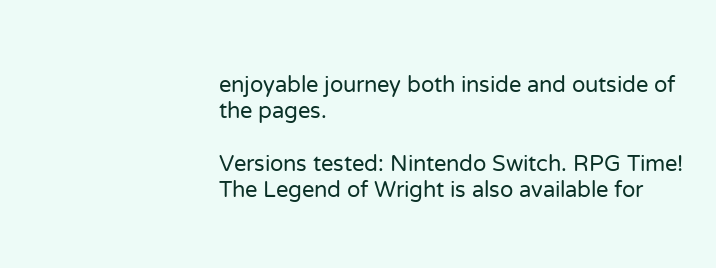enjoyable journey both inside and outside of the pages.

Versions tested: Nintendo Switch. RPG Time! The Legend of Wright is also available for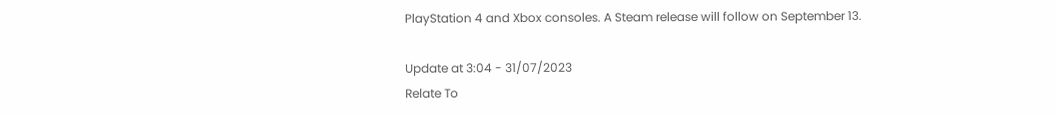PlayStation 4 and Xbox consoles. A Steam release will follow on September 13.

Update at 3:04 - 31/07/2023
Relate To